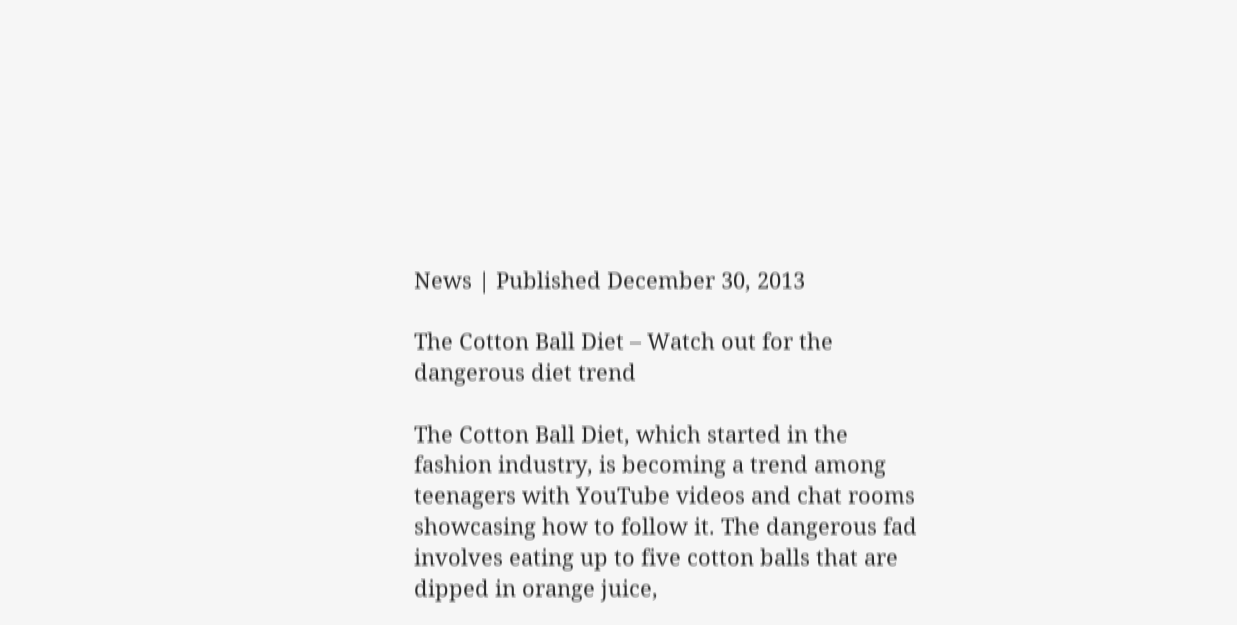News | Published December 30, 2013

The Cotton Ball Diet – Watch out for the dangerous diet trend

The Cotton Ball Diet, which started in the fashion industry, is becoming a trend among teenagers with YouTube videos and chat rooms showcasing how to follow it. The dangerous fad involves eating up to five cotton balls that are dipped in orange juice,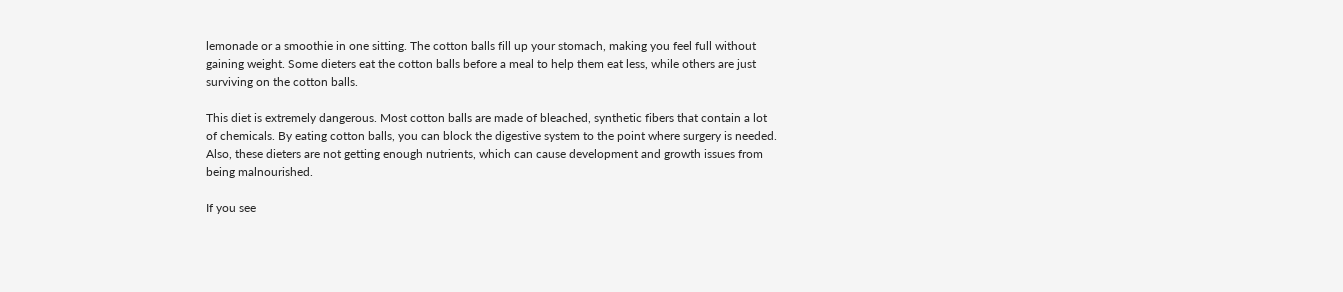lemonade or a smoothie in one sitting. The cotton balls fill up your stomach, making you feel full without gaining weight. Some dieters eat the cotton balls before a meal to help them eat less, while others are just surviving on the cotton balls.

This diet is extremely dangerous. Most cotton balls are made of bleached, synthetic fibers that contain a lot of chemicals. By eating cotton balls, you can block the digestive system to the point where surgery is needed. Also, these dieters are not getting enough nutrients, which can cause development and growth issues from being malnourished.

If you see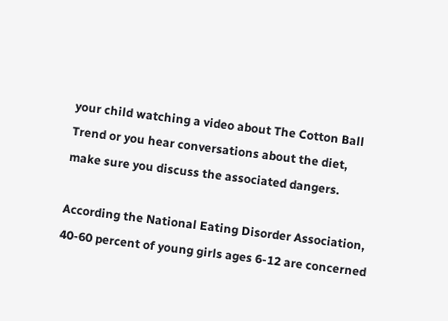your child watching a video about The Cotton Ball Trend or you hear conversations about the diet, make sure you discuss the associated dangers.

According the National Eating Disorder Association, 40-60 percent of young girls ages 6-12 are concerned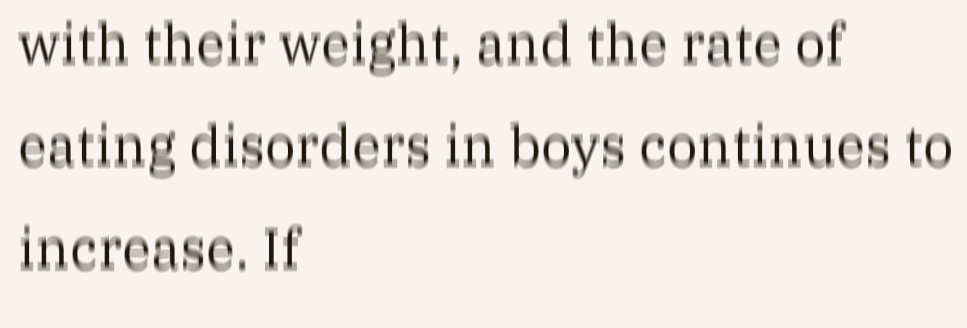with their weight, and the rate of eating disorders in boys continues to increase. If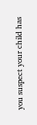you suspect your child has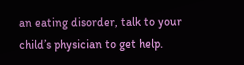an eating disorder, talk to your child’s physician to get help.